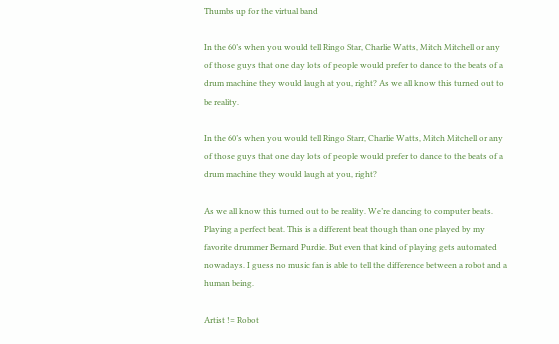Thumbs up for the virtual band

In the 60’s when you would tell Ringo Star, Charlie Watts, Mitch Mitchell or any of those guys that one day lots of people would prefer to dance to the beats of a drum machine they would laugh at you, right? As we all know this turned out to be reality.

In the 60’s when you would tell Ringo Starr, Charlie Watts, Mitch Mitchell or any of those guys that one day lots of people would prefer to dance to the beats of a drum machine they would laugh at you, right?

As we all know this turned out to be reality. We’re dancing to computer beats. Playing a perfect beat. This is a different beat though than one played by my favorite drummer Bernard Purdie. But even that kind of playing gets automated nowadays. I guess no music fan is able to tell the difference between a robot and a human being.

Artist != Robot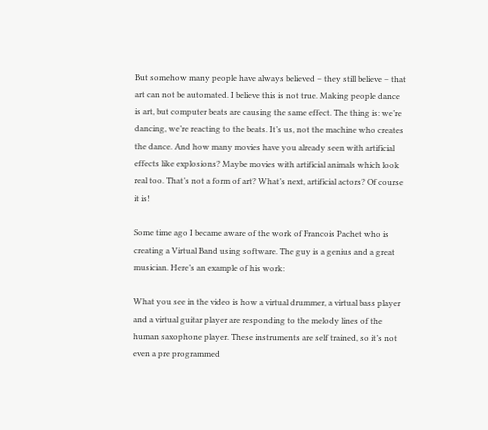But somehow many people have always believed – they still believe – that art can not be automated. I believe this is not true. Making people dance is art, but computer beats are causing the same effect. The thing is: we’re dancing, we’re reacting to the beats. It’s us, not the machine who creates the dance. And how many movies have you already seen with artificial effects like explosions? Maybe movies with artificial animals which look real too. That’s not a form of art? What’s next, artificial actors? Of course it is!

Some time ago I became aware of the work of Francois Pachet who is creating a Virtual Band using software. The guy is a genius and a great musician. Here’s an example of his work:

What you see in the video is how a virtual drummer, a virtual bass player and a virtual guitar player are responding to the melody lines of the human saxophone player. These instruments are self trained, so it’s not even a pre programmed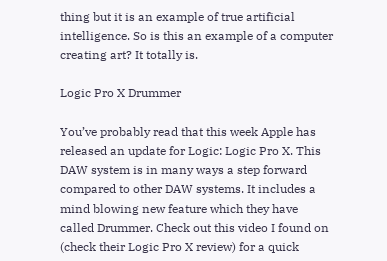thing but it is an example of true artificial intelligence. So is this an example of a computer creating art? It totally is.

Logic Pro X Drummer

You’ve probably read that this week Apple has released an update for Logic: Logic Pro X. This DAW system is in many ways a step forward compared to other DAW systems. It includes a mind blowing new feature which they have called Drummer. Check out this video I found on (check their Logic Pro X review) for a quick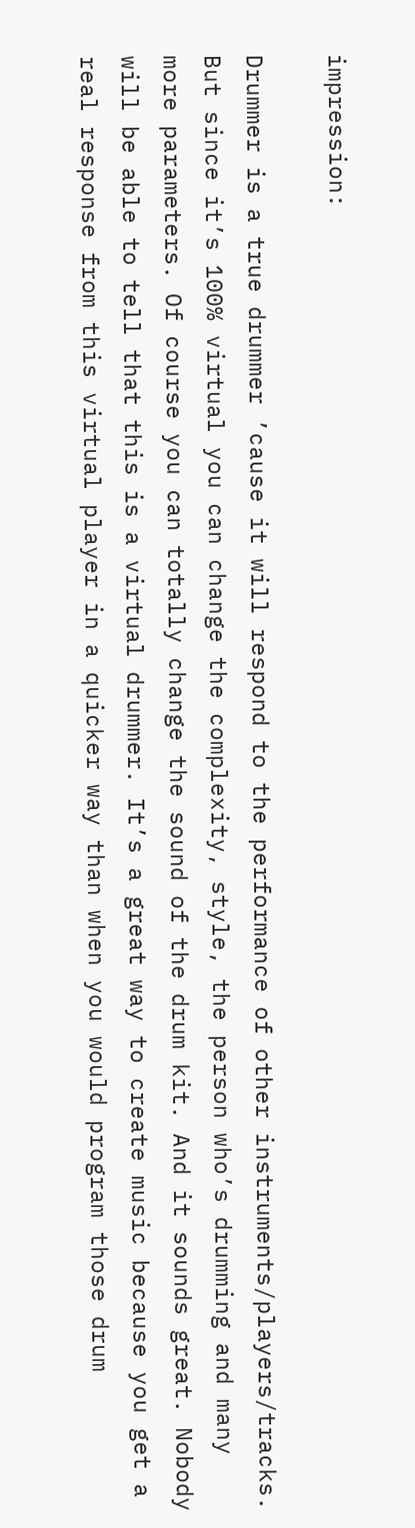impression:

Drummer is a true drummer ’cause it will respond to the performance of other instruments/players/tracks. But since it’s 100% virtual you can change the complexity, style, the person who’s drumming and many more parameters. Of course you can totally change the sound of the drum kit. And it sounds great. Nobody will be able to tell that this is a virtual drummer. It’s a great way to create music because you get a real response from this virtual player in a quicker way than when you would program those drum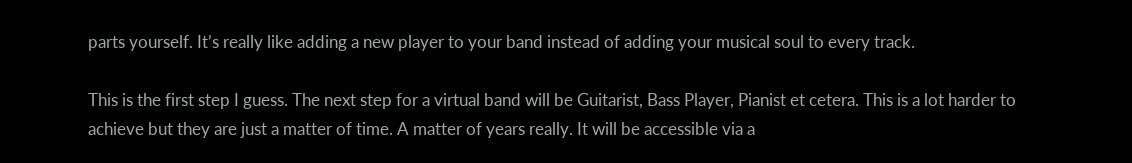parts yourself. It’s really like adding a new player to your band instead of adding your musical soul to every track.

This is the first step I guess. The next step for a virtual band will be Guitarist, Bass Player, Pianist et cetera. This is a lot harder to achieve but they are just a matter of time. A matter of years really. It will be accessible via a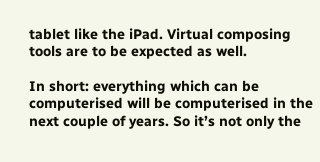tablet like the iPad. Virtual composing tools are to be expected as well.

In short: everything which can be computerised will be computerised in the next couple of years. So it’s not only the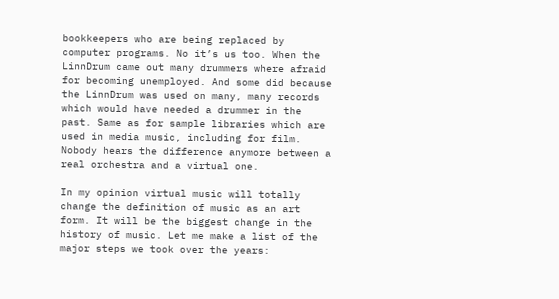bookkeepers who are being replaced by computer programs. No it’s us too. When the LinnDrum came out many drummers where afraid for becoming unemployed. And some did because the LinnDrum was used on many, many records which would have needed a drummer in the past. Same as for sample libraries which are used in media music, including for film. Nobody hears the difference anymore between a real orchestra and a virtual one.

In my opinion virtual music will totally change the definition of music as an art form. It will be the biggest change in the history of music. Let me make a list of the major steps we took over the years: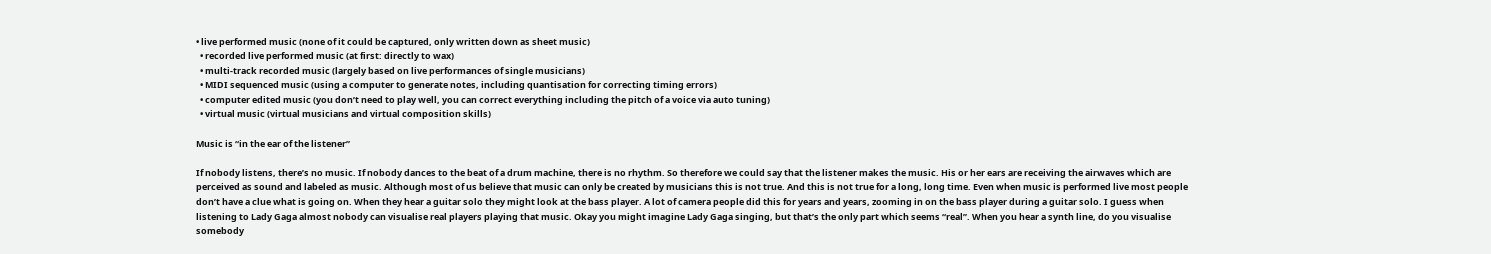• live performed music (none of it could be captured, only written down as sheet music)
  • recorded live performed music (at first: directly to wax)
  • multi-track recorded music (largely based on live performances of single musicians)
  • MIDI sequenced music (using a computer to generate notes, including quantisation for correcting timing errors)
  • computer edited music (you don’t need to play well, you can correct everything including the pitch of a voice via auto tuning)
  • virtual music (virtual musicians and virtual composition skills)

Music is “in the ear of the listener”

If nobody listens, there’s no music. If nobody dances to the beat of a drum machine, there is no rhythm. So therefore we could say that the listener makes the music. His or her ears are receiving the airwaves which are perceived as sound and labeled as music. Although most of us believe that music can only be created by musicians this is not true. And this is not true for a long, long time. Even when music is performed live most people don’t have a clue what is going on. When they hear a guitar solo they might look at the bass player. A lot of camera people did this for years and years, zooming in on the bass player during a guitar solo. I guess when listening to Lady Gaga almost nobody can visualise real players playing that music. Okay you might imagine Lady Gaga singing, but that’s the only part which seems “real”. When you hear a synth line, do you visualise somebody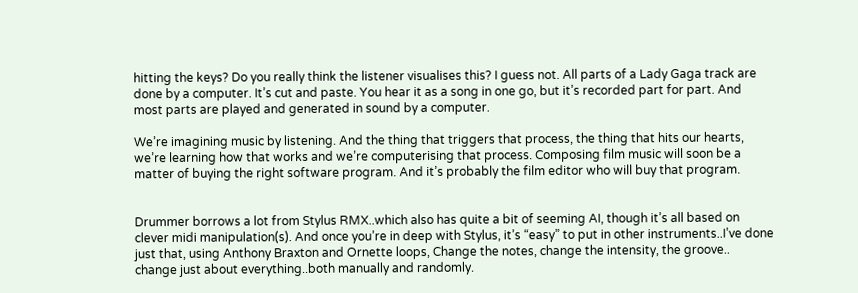hitting the keys? Do you really think the listener visualises this? I guess not. All parts of a Lady Gaga track are done by a computer. It’s cut and paste. You hear it as a song in one go, but it’s recorded part for part. And most parts are played and generated in sound by a computer.

We’re imagining music by listening. And the thing that triggers that process, the thing that hits our hearts, we’re learning how that works and we’re computerising that process. Composing film music will soon be a matter of buying the right software program. And it’s probably the film editor who will buy that program.


Drummer borrows a lot from Stylus RMX..which also has quite a bit of seeming AI, though it’s all based on clever midi manipulation(s). And once you’re in deep with Stylus, it’s “easy” to put in other instruments..I’ve done just that, using Anthony Braxton and Ornette loops, Change the notes, change the intensity, the groove.. change just about everything..both manually and randomly.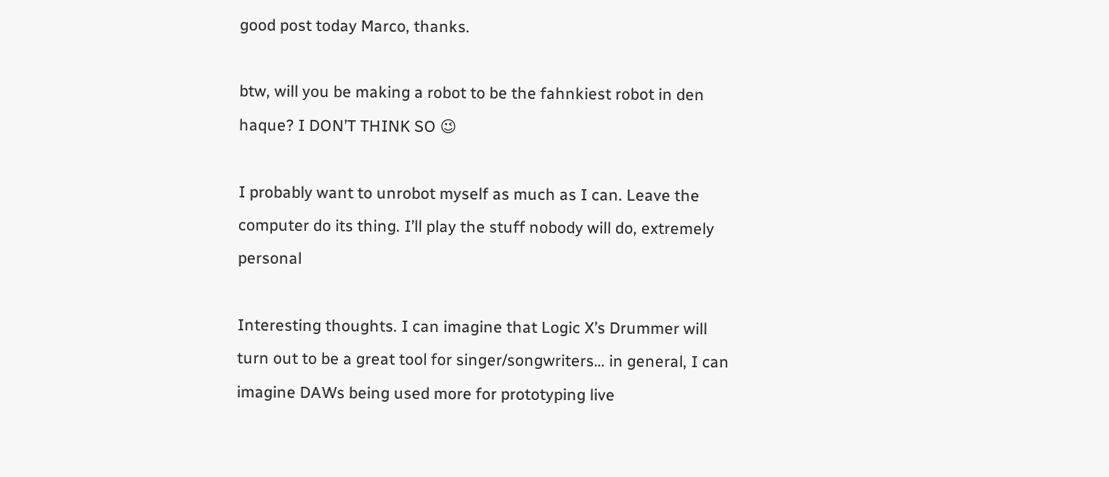good post today Marco, thanks.

btw, will you be making a robot to be the fahnkiest robot in den haque? I DON’T THINK SO 😉

I probably want to unrobot myself as much as I can. Leave the computer do its thing. I’ll play the stuff nobody will do, extremely personal

Interesting thoughts. I can imagine that Logic X’s Drummer will turn out to be a great tool for singer/songwriters… in general, I can imagine DAWs being used more for prototyping live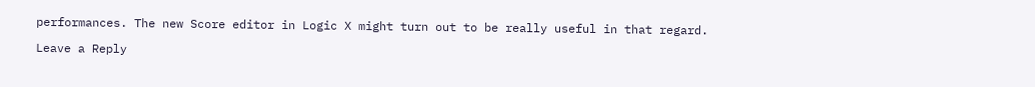performances. The new Score editor in Logic X might turn out to be really useful in that regard.

Leave a Reply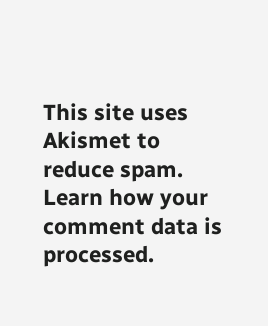This site uses Akismet to reduce spam. Learn how your comment data is processed.